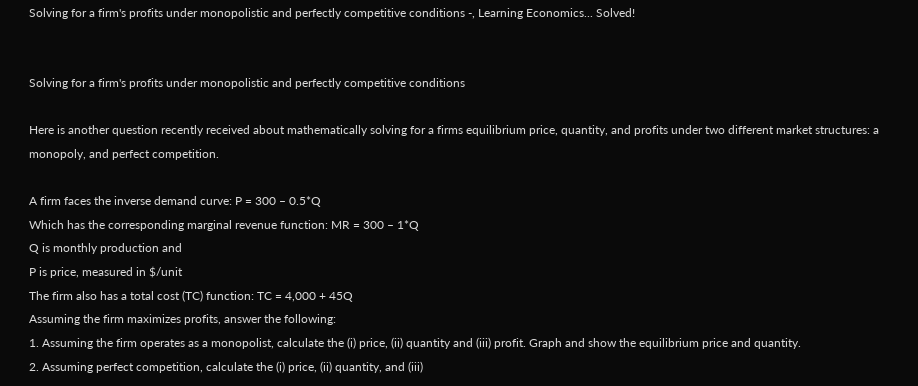Solving for a firm's profits under monopolistic and perfectly competitive conditions -, Learning Economics... Solved!


Solving for a firm's profits under monopolistic and perfectly competitive conditions

Here is another question recently received about mathematically solving for a firms equilibrium price, quantity, and profits under two different market structures: a monopoly, and perfect competition.

A firm faces the inverse demand curve: P = 300 – 0.5*Q
Which has the corresponding marginal revenue function: MR = 300 – 1*Q
Q is monthly production and
P is price, measured in $/unit
The firm also has a total cost (TC) function: TC = 4,000 + 45Q
Assuming the firm maximizes profits, answer the following:
1. Assuming the firm operates as a monopolist, calculate the (i) price, (ii) quantity and (iii) profit. Graph and show the equilibrium price and quantity.
2. Assuming perfect competition, calculate the (i) price, (ii) quantity, and (iii)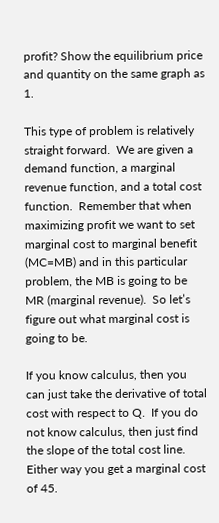profit? Show the equilibrium price and quantity on the same graph as 1.

This type of problem is relatively straight forward.  We are given a demand function, a marginal revenue function, and a total cost function.  Remember that when maximizing profit we want to set marginal cost to marginal benefit (MC=MB) and in this particular problem, the MB is going to be MR (marginal revenue).  So let’s figure out what marginal cost is going to be.

If you know calculus, then you can just take the derivative of total cost with respect to Q.  If you do not know calculus, then just find the slope of the total cost line.  Either way you get a marginal cost of 45.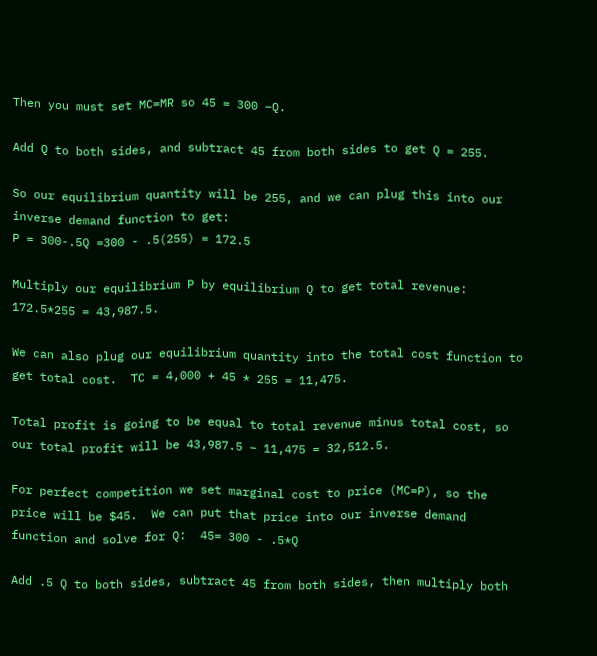Then you must set MC=MR so 45 = 300 –Q.

Add Q to both sides, and subtract 45 from both sides to get Q = 255.

So our equilibrium quantity will be 255, and we can plug this into our inverse demand function to get:
P = 300-.5Q =300 - .5(255) = 172.5

Multiply our equilibrium P by equilibrium Q to get total revenue: 172.5*255 = 43,987.5.

We can also plug our equilibrium quantity into the total cost function to get total cost.  TC = 4,000 + 45 * 255 = 11,475.

Total profit is going to be equal to total revenue minus total cost, so our total profit will be 43,987.5 – 11,475 = 32,512.5.

For perfect competition we set marginal cost to price (MC=P), so the price will be $45.  We can put that price into our inverse demand function and solve for Q:  45= 300 - .5*Q

Add .5 Q to both sides, subtract 45 from both sides, then multiply both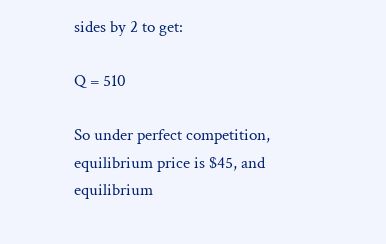sides by 2 to get:

Q = 510

So under perfect competition, equilibrium price is $45, and equilibrium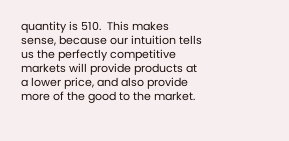quantity is 510.  This makes sense, because our intuition tells us the perfectly competitive markets will provide products at a lower price, and also provide more of the good to the market.